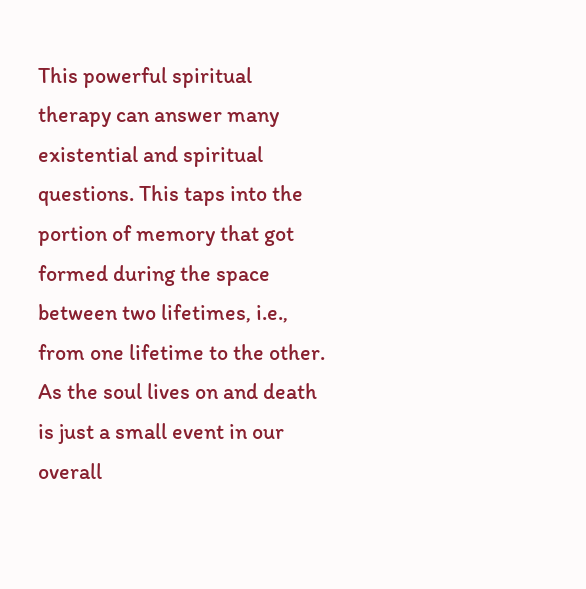This powerful spiritual therapy can answer many existential and spiritual questions. This taps into the portion of memory that got formed during the space between two lifetimes, i.e., from one lifetime to the other. As the soul lives on and death is just a small event in our overall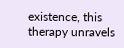existence, this therapy unravels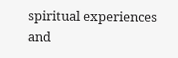spiritual experiences and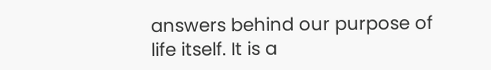answers behind our purpose of life itself. It is a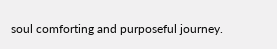soul comforting and purposeful journey.